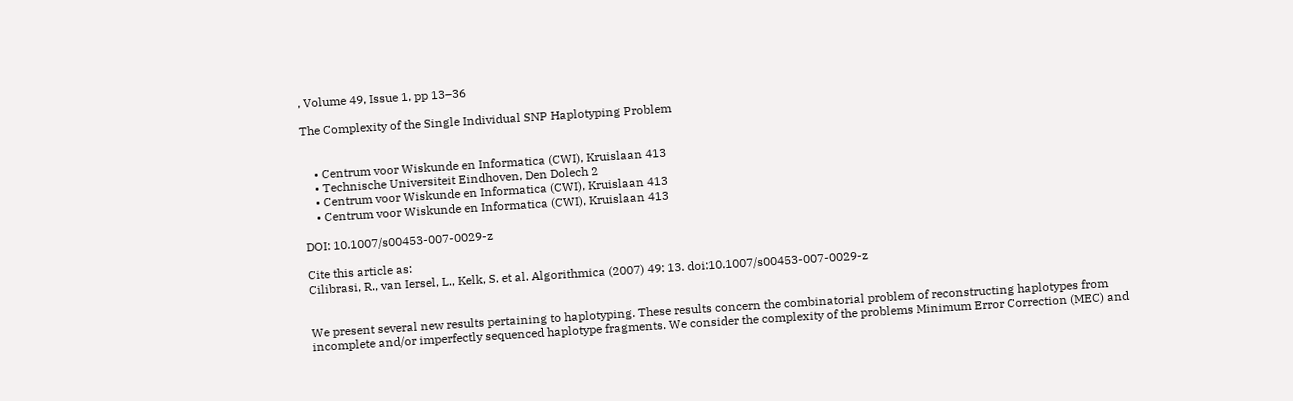, Volume 49, Issue 1, pp 13–36

The Complexity of the Single Individual SNP Haplotyping Problem


    • Centrum voor Wiskunde en Informatica (CWI), Kruislaan 413
    • Technische Universiteit Eindhoven, Den Dolech 2
    • Centrum voor Wiskunde en Informatica (CWI), Kruislaan 413
    • Centrum voor Wiskunde en Informatica (CWI), Kruislaan 413

DOI: 10.1007/s00453-007-0029-z

Cite this article as:
Cilibrasi, R., van Iersel, L., Kelk, S. et al. Algorithmica (2007) 49: 13. doi:10.1007/s00453-007-0029-z


We present several new results pertaining to haplotyping. These results concern the combinatorial problem of reconstructing haplotypes from incomplete and/or imperfectly sequenced haplotype fragments. We consider the complexity of the problems Minimum Error Correction (MEC) and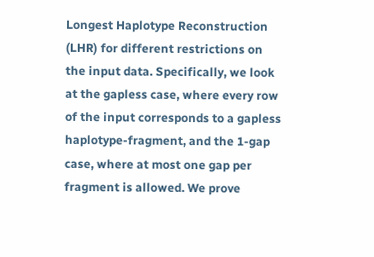Longest Haplotype Reconstruction (LHR) for different restrictions on the input data. Specifically, we look at the gapless case, where every row of the input corresponds to a gapless haplotype-fragment, and the 1-gap case, where at most one gap per fragment is allowed. We prove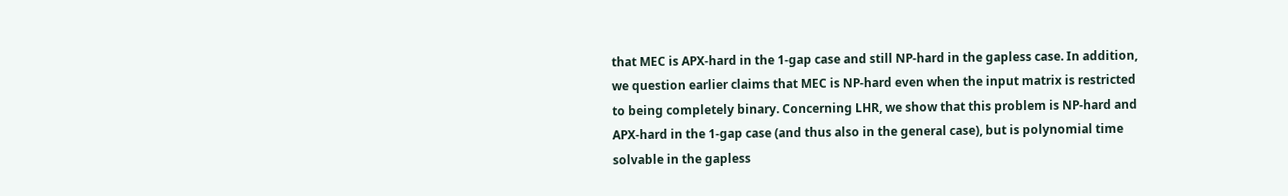that MEC is APX-hard in the 1-gap case and still NP-hard in the gapless case. In addition, we question earlier claims that MEC is NP-hard even when the input matrix is restricted to being completely binary. Concerning LHR, we show that this problem is NP-hard and APX-hard in the 1-gap case (and thus also in the general case), but is polynomial time solvable in the gapless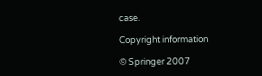case.

Copyright information

© Springer 2007